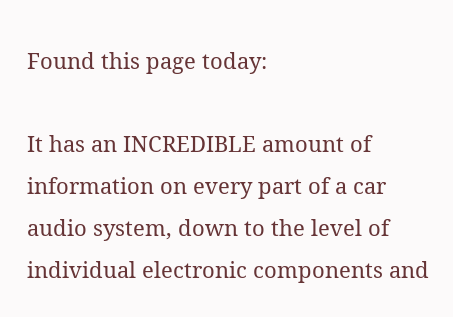Found this page today:

It has an INCREDIBLE amount of information on every part of a car audio system, down to the level of individual electronic components and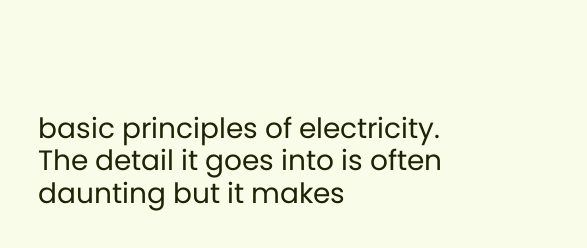basic principles of electricity. The detail it goes into is often daunting but it makes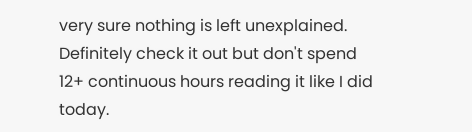very sure nothing is left unexplained. Definitely check it out but don't spend 12+ continuous hours reading it like I did today.